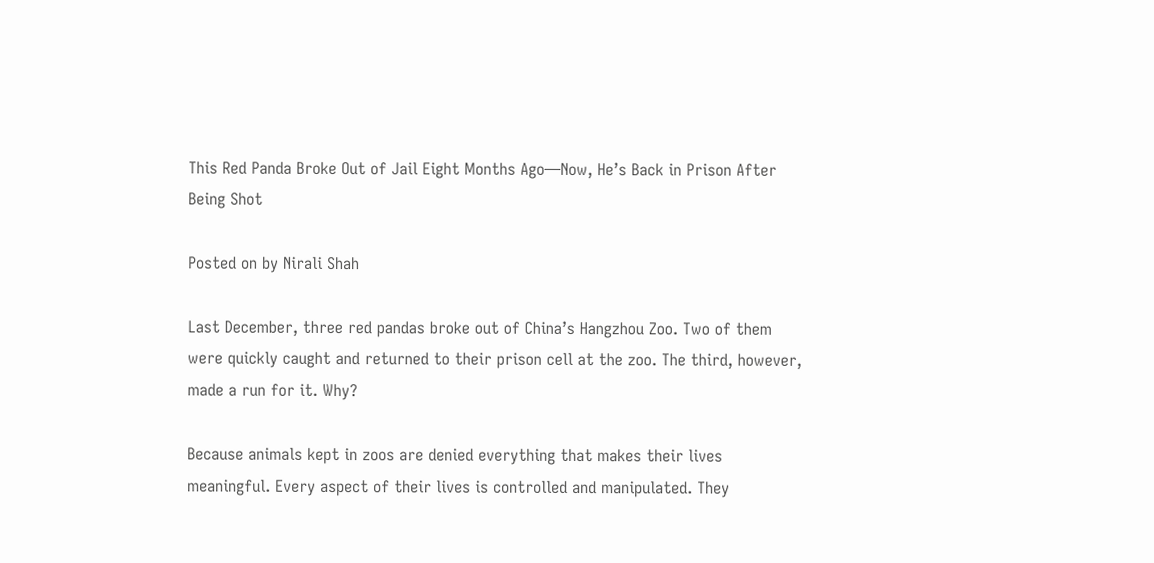This Red Panda Broke Out of Jail Eight Months Ago—Now, He’s Back in Prison After Being Shot

Posted on by Nirali Shah

Last December, three red pandas broke out of China’s Hangzhou Zoo. Two of them were quickly caught and returned to their prison cell at the zoo. The third, however, made a run for it. Why?

Because animals kept in zoos are denied everything that makes their lives meaningful. Every aspect of their lives is controlled and manipulated. They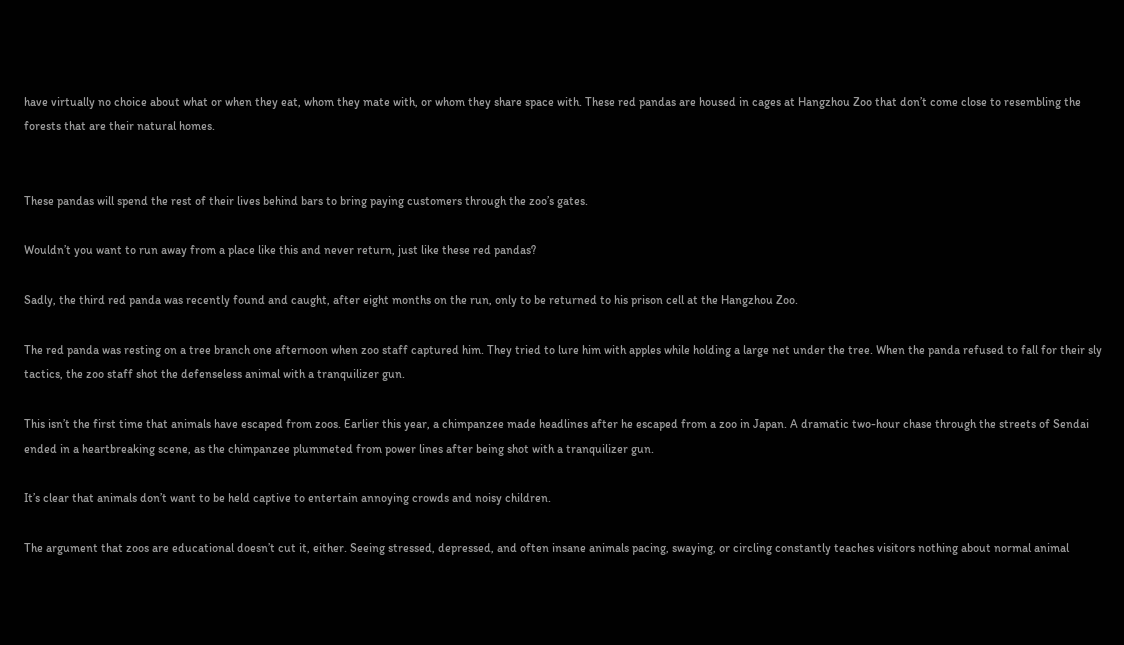have virtually no choice about what or when they eat, whom they mate with, or whom they share space with. These red pandas are housed in cages at Hangzhou Zoo that don’t come close to resembling the forests that are their natural homes.


These pandas will spend the rest of their lives behind bars to bring paying customers through the zoo’s gates.

Wouldn’t you want to run away from a place like this and never return, just like these red pandas?

Sadly, the third red panda was recently found and caught, after eight months on the run, only to be returned to his prison cell at the Hangzhou Zoo.

The red panda was resting on a tree branch one afternoon when zoo staff captured him. They tried to lure him with apples while holding a large net under the tree. When the panda refused to fall for their sly tactics, the zoo staff shot the defenseless animal with a tranquilizer gun.

This isn’t the first time that animals have escaped from zoos. Earlier this year, a chimpanzee made headlines after he escaped from a zoo in Japan. A dramatic two-hour chase through the streets of Sendai ended in a heartbreaking scene, as the chimpanzee plummeted from power lines after being shot with a tranquilizer gun.

It’s clear that animals don’t want to be held captive to entertain annoying crowds and noisy children.

The argument that zoos are educational doesn’t cut it, either. Seeing stressed, depressed, and often insane animals pacing, swaying, or circling constantly teaches visitors nothing about normal animal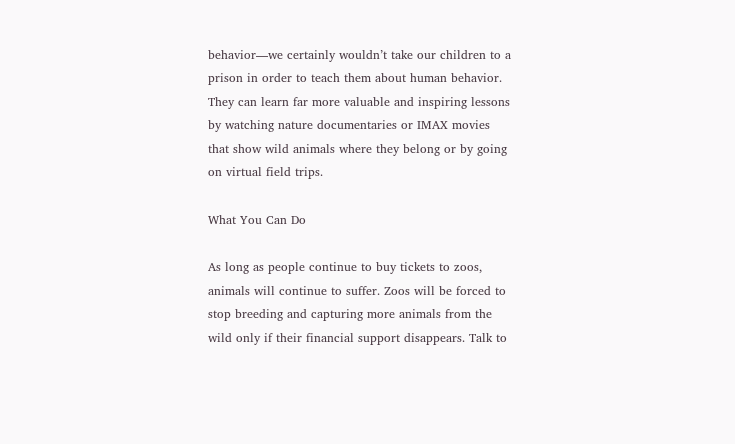behavior—we certainly wouldn’t take our children to a prison in order to teach them about human behavior. They can learn far more valuable and inspiring lessons by watching nature documentaries or IMAX movies that show wild animals where they belong or by going on virtual field trips.

What You Can Do

As long as people continue to buy tickets to zoos, animals will continue to suffer. Zoos will be forced to stop breeding and capturing more animals from the wild only if their financial support disappears. Talk to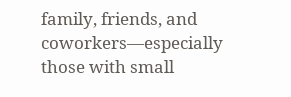family, friends, and coworkers—especially those with small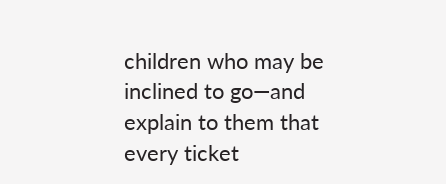children who may be inclined to go—and explain to them that every ticket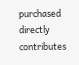purchased directly contributes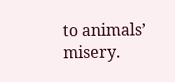to animals’ misery.